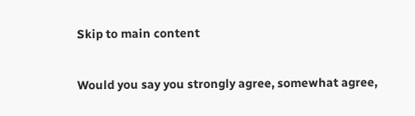Skip to main content

Would you say you strongly agree, somewhat agree,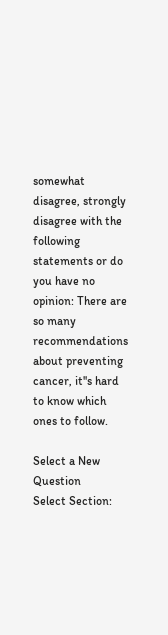somewhat disagree, strongly disagree with the following statements or do you have no opinion: There are so many recommendations about preventing cancer, it''s hard to know which ones to follow.

Select a New Question
Select Section: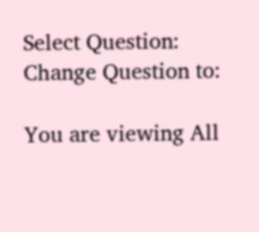Select Question:
Change Question to:

You are viewing All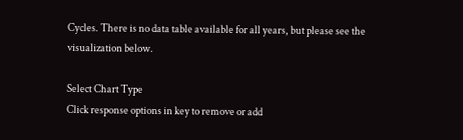Cycles. There is no data table available for all years, but please see the visualization below.

Select Chart Type
Click response options in key to remove or add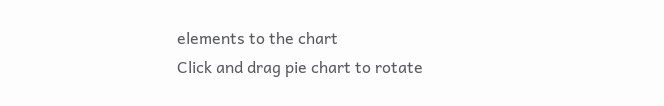elements to the chart
Click and drag pie chart to rotate